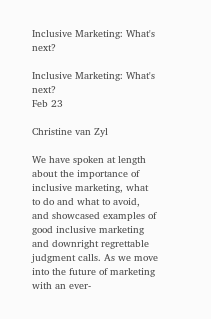Inclusive Marketing: What's next?

Inclusive Marketing: What's next?
Feb 23

Christine van Zyl

We have spoken at length about the importance of inclusive marketing, what to do and what to avoid, and showcased examples of good inclusive marketing and downright regrettable judgment calls. As we move into the future of marketing with an ever-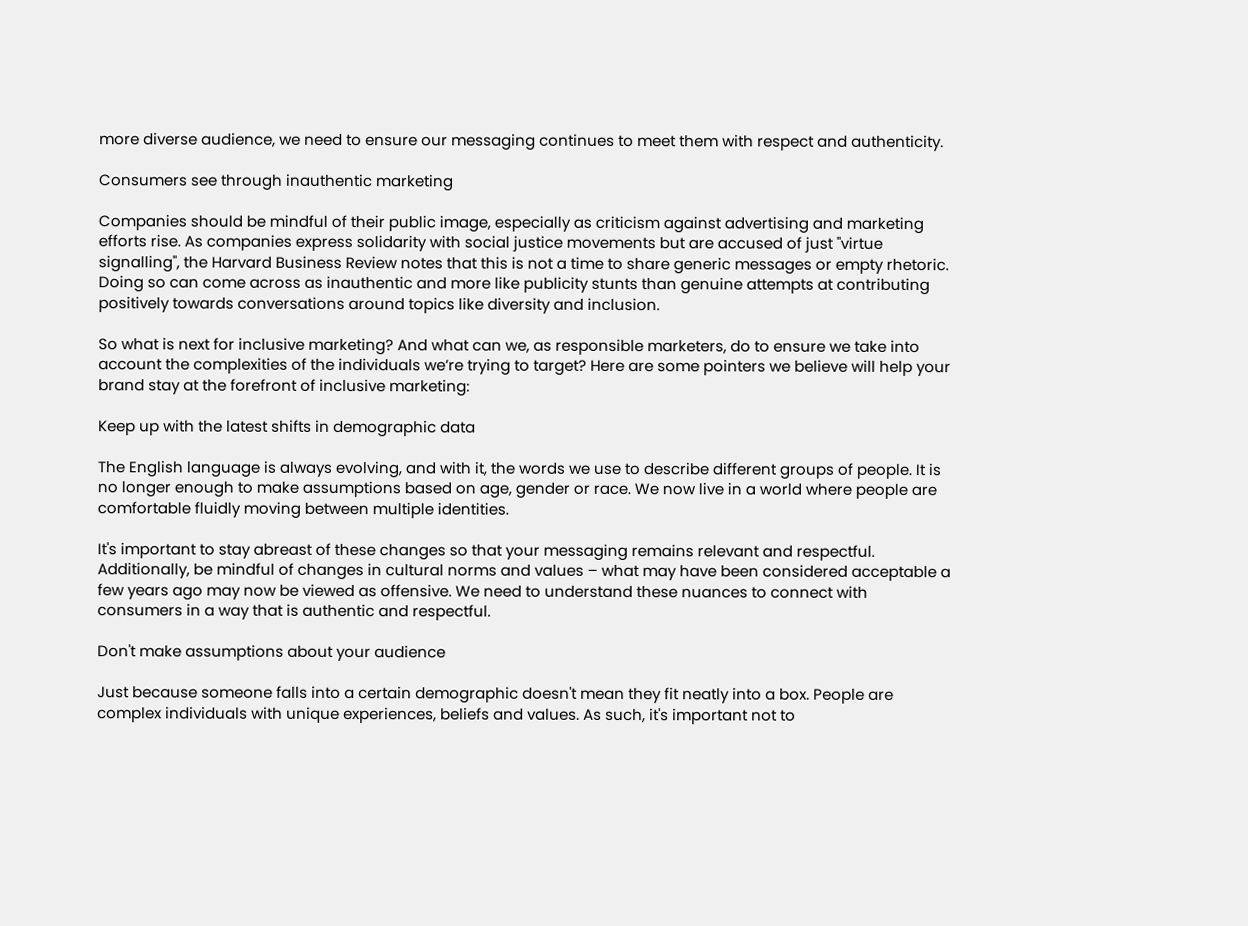more diverse audience, we need to ensure our messaging continues to meet them with respect and authenticity.

Consumers see through inauthentic marketing

Companies should be mindful of their public image, especially as criticism against advertising and marketing efforts rise. As companies express solidarity with social justice movements but are accused of just "virtue signalling", the Harvard Business Review notes that this is not a time to share generic messages or empty rhetoric. Doing so can come across as inauthentic and more like publicity stunts than genuine attempts at contributing positively towards conversations around topics like diversity and inclusion.

So what is next for inclusive marketing? And what can we, as responsible marketers, do to ensure we take into account the complexities of the individuals we’re trying to target? Here are some pointers we believe will help your brand stay at the forefront of inclusive marketing:

Keep up with the latest shifts in demographic data

The English language is always evolving, and with it, the words we use to describe different groups of people. It is no longer enough to make assumptions based on age, gender or race. We now live in a world where people are comfortable fluidly moving between multiple identities.

It's important to stay abreast of these changes so that your messaging remains relevant and respectful. Additionally, be mindful of changes in cultural norms and values – what may have been considered acceptable a few years ago may now be viewed as offensive. We need to understand these nuances to connect with consumers in a way that is authentic and respectful.

Don't make assumptions about your audience

Just because someone falls into a certain demographic doesn't mean they fit neatly into a box. People are complex individuals with unique experiences, beliefs and values. As such, it's important not to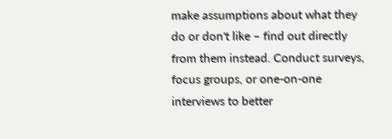make assumptions about what they do or don't like – find out directly from them instead. Conduct surveys, focus groups, or one-on-one interviews to better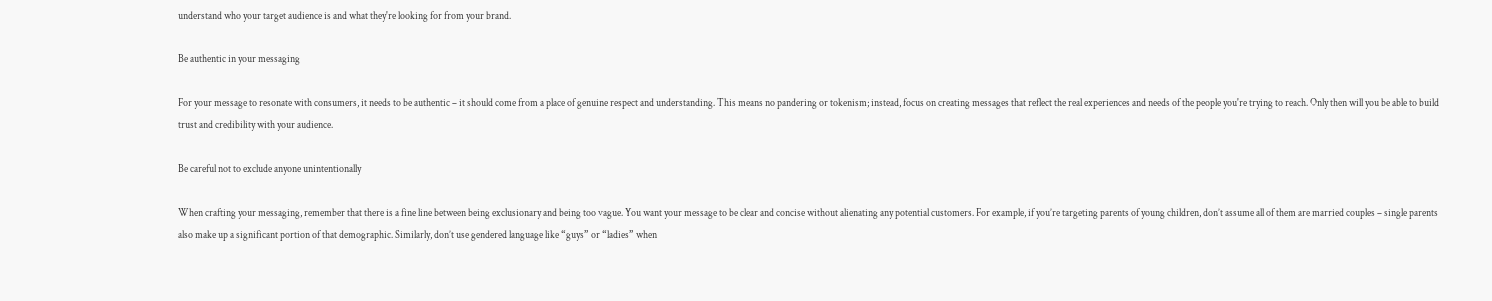understand who your target audience is and what they're looking for from your brand.

Be authentic in your messaging

For your message to resonate with consumers, it needs to be authentic – it should come from a place of genuine respect and understanding. This means no pandering or tokenism; instead, focus on creating messages that reflect the real experiences and needs of the people you're trying to reach. Only then will you be able to build trust and credibility with your audience.

Be careful not to exclude anyone unintentionally

When crafting your messaging, remember that there is a fine line between being exclusionary and being too vague. You want your message to be clear and concise without alienating any potential customers. For example, if you’re targeting parents of young children, don’t assume all of them are married couples – single parents also make up a significant portion of that demographic. Similarly, don’t use gendered language like “guys” or “ladies” when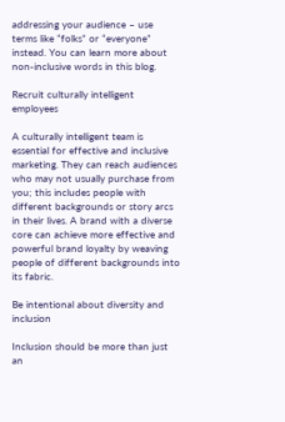addressing your audience – use terms like “folks” or “everyone” instead. You can learn more about non-inclusive words in this blog.

Recruit culturally intelligent employees

A culturally intelligent team is essential for effective and inclusive marketing. They can reach audiences who may not usually purchase from you; this includes people with different backgrounds or story arcs in their lives. A brand with a diverse core can achieve more effective and powerful brand loyalty by weaving people of different backgrounds into its fabric.

Be intentional about diversity and inclusion

Inclusion should be more than just an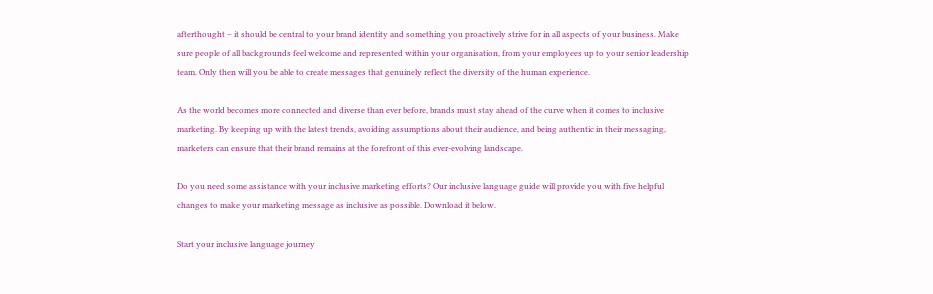afterthought – it should be central to your brand identity and something you proactively strive for in all aspects of your business. Make sure people of all backgrounds feel welcome and represented within your organisation, from your employees up to your senior leadership team. Only then will you be able to create messages that genuinely reflect the diversity of the human experience.

As the world becomes more connected and diverse than ever before, brands must stay ahead of the curve when it comes to inclusive marketing. By keeping up with the latest trends, avoiding assumptions about their audience, and being authentic in their messaging, marketers can ensure that their brand remains at the forefront of this ever-evolving landscape.

Do you need some assistance with your inclusive marketing efforts? Our inclusive language guide will provide you with five helpful changes to make your marketing message as inclusive as possible. Download it below.

Start your inclusive language journey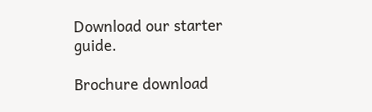Download our starter guide.

Brochure download